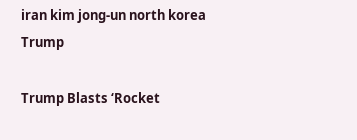iran kim jong-un north korea Trump

Trump Blasts ‘Rocket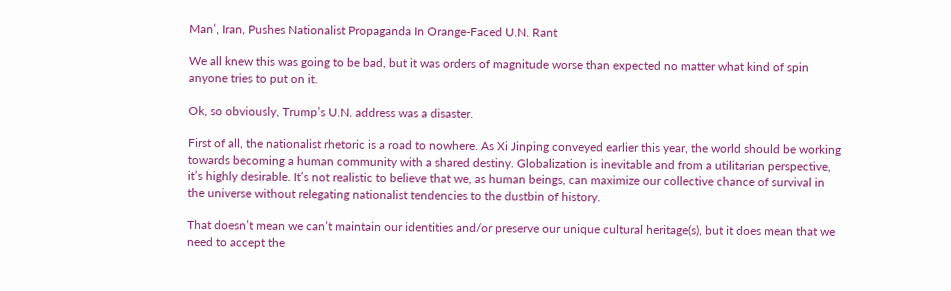Man’, Iran, Pushes Nationalist Propaganda In Orange-Faced U.N. Rant

We all knew this was going to be bad, but it was orders of magnitude worse than expected no matter what kind of spin anyone tries to put on it.

Ok, so obviously, Trump’s U.N. address was a disaster.

First of all, the nationalist rhetoric is a road to nowhere. As Xi Jinping conveyed earlier this year, the world should be working towards becoming a human community with a shared destiny. Globalization is inevitable and from a utilitarian perspective, it’s highly desirable. It’s not realistic to believe that we, as human beings, can maximize our collective chance of survival in the universe without relegating nationalist tendencies to the dustbin of history.

That doesn’t mean we can’t maintain our identities and/or preserve our unique cultural heritage(s), but it does mean that we need to accept the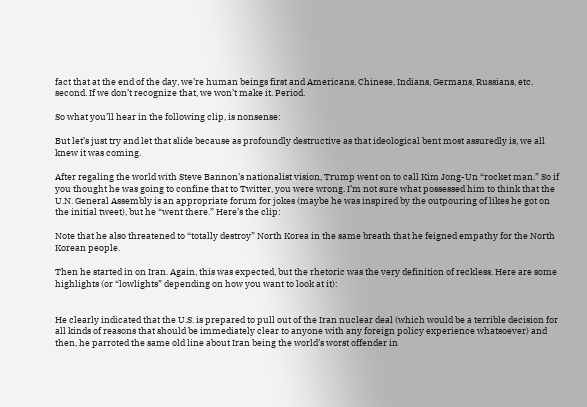fact that at the end of the day, we’re human beings first and Americans, Chinese, Indians, Germans, Russians, etc. second. If we don’t recognize that, we won’t make it. Period.

So what you’ll hear in the following clip, is nonsense:

But let’s just try and let that slide because as profoundly destructive as that ideological bent most assuredly is, we all knew it was coming.

After regaling the world with Steve Bannon’s nationalist vision, Trump went on to call Kim Jong-Un “rocket man.” So if you thought he was going to confine that to Twitter, you were wrong. I’m not sure what possessed him to think that the U.N. General Assembly is an appropriate forum for jokes (maybe he was inspired by the outpouring of likes he got on the initial tweet), but he “went there.” Here’s the clip:

Note that he also threatened to “totally destroy” North Korea in the same breath that he feigned empathy for the North Korean people.

Then he started in on Iran. Again, this was expected, but the rhetoric was the very definition of reckless. Here are some highlights (or “lowlights” depending on how you want to look at it):


He clearly indicated that the U.S. is prepared to pull out of the Iran nuclear deal (which would be a terrible decision for all kinds of reasons that should be immediately clear to anyone with any foreign policy experience whatsoever) and then, he parroted the same old line about Iran being the world’s worst offender in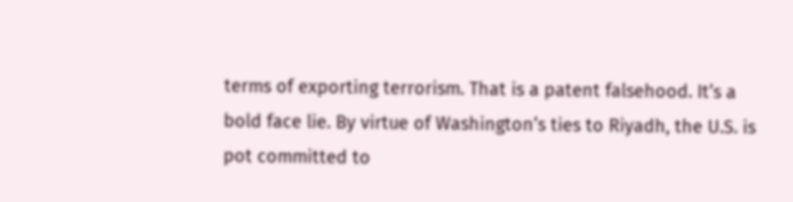terms of exporting terrorism. That is a patent falsehood. It’s a bold face lie. By virtue of Washington’s ties to Riyadh, the U.S. is pot committed to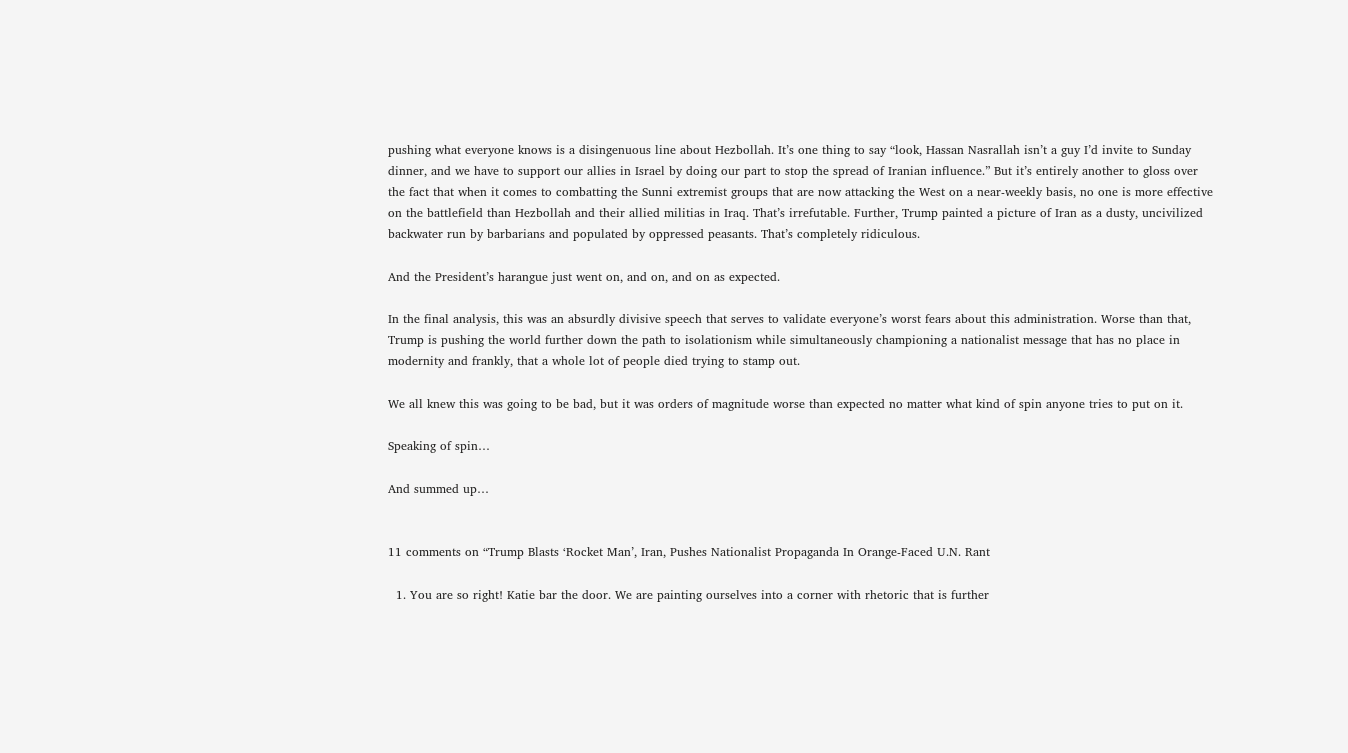pushing what everyone knows is a disingenuous line about Hezbollah. It’s one thing to say “look, Hassan Nasrallah isn’t a guy I’d invite to Sunday dinner, and we have to support our allies in Israel by doing our part to stop the spread of Iranian influence.” But it’s entirely another to gloss over the fact that when it comes to combatting the Sunni extremist groups that are now attacking the West on a near-weekly basis, no one is more effective on the battlefield than Hezbollah and their allied militias in Iraq. That’s irrefutable. Further, Trump painted a picture of Iran as a dusty, uncivilized backwater run by barbarians and populated by oppressed peasants. That’s completely ridiculous.

And the President’s harangue just went on, and on, and on as expected.

In the final analysis, this was an absurdly divisive speech that serves to validate everyone’s worst fears about this administration. Worse than that, Trump is pushing the world further down the path to isolationism while simultaneously championing a nationalist message that has no place in modernity and frankly, that a whole lot of people died trying to stamp out.

We all knew this was going to be bad, but it was orders of magnitude worse than expected no matter what kind of spin anyone tries to put on it.

Speaking of spin…

And summed up…


11 comments on “Trump Blasts ‘Rocket Man’, Iran, Pushes Nationalist Propaganda In Orange-Faced U.N. Rant

  1. You are so right! Katie bar the door. We are painting ourselves into a corner with rhetoric that is further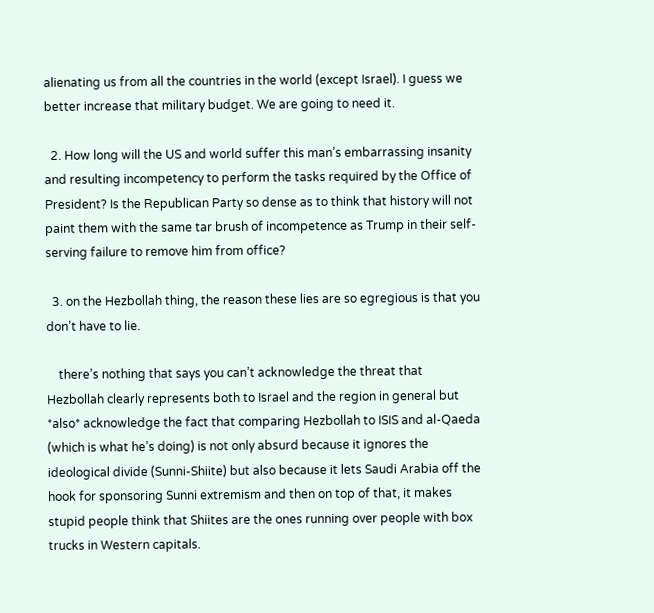alienating us from all the countries in the world (except Israel). I guess we better increase that military budget. We are going to need it.

  2. How long will the US and world suffer this man’s embarrassing insanity and resulting incompetency to perform the tasks required by the Office of President? Is the Republican Party so dense as to think that history will not paint them with the same tar brush of incompetence as Trump in their self-serving failure to remove him from office?

  3. on the Hezbollah thing, the reason these lies are so egregious is that you don’t have to lie.

    there’s nothing that says you can’t acknowledge the threat that Hezbollah clearly represents both to Israel and the region in general but *also* acknowledge the fact that comparing Hezbollah to ISIS and al-Qaeda (which is what he’s doing) is not only absurd because it ignores the ideological divide (Sunni-Shiite) but also because it lets Saudi Arabia off the hook for sponsoring Sunni extremism and then on top of that, it makes stupid people think that Shiites are the ones running over people with box trucks in Western capitals.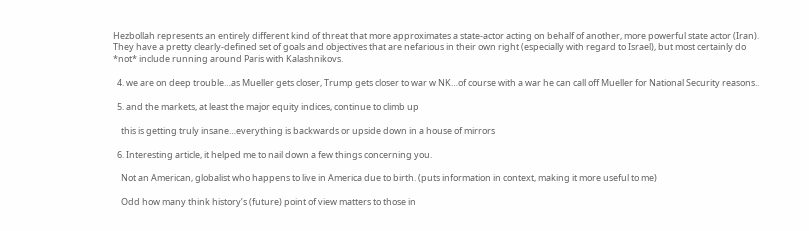Hezbollah represents an entirely different kind of threat that more approximates a state-actor acting on behalf of another, more powerful state actor (Iran). They have a pretty clearly-defined set of goals and objectives that are nefarious in their own right (especially with regard to Israel), but most certainly do *not* include running around Paris with Kalashnikovs.

  4. we are on deep trouble…as Mueller gets closer, Trump gets closer to war w NK…of course with a war he can call off Mueller for National Security reasons..

  5. and the markets, at least the major equity indices, continue to climb up

    this is getting truly insane…everything is backwards or upside down in a house of mirrors

  6. Interesting article, it helped me to nail down a few things concerning you.

    Not an American, globalist who happens to live in America due to birth. (puts information in context, making it more useful to me)

    Odd how many think history’s (future) point of view matters to those in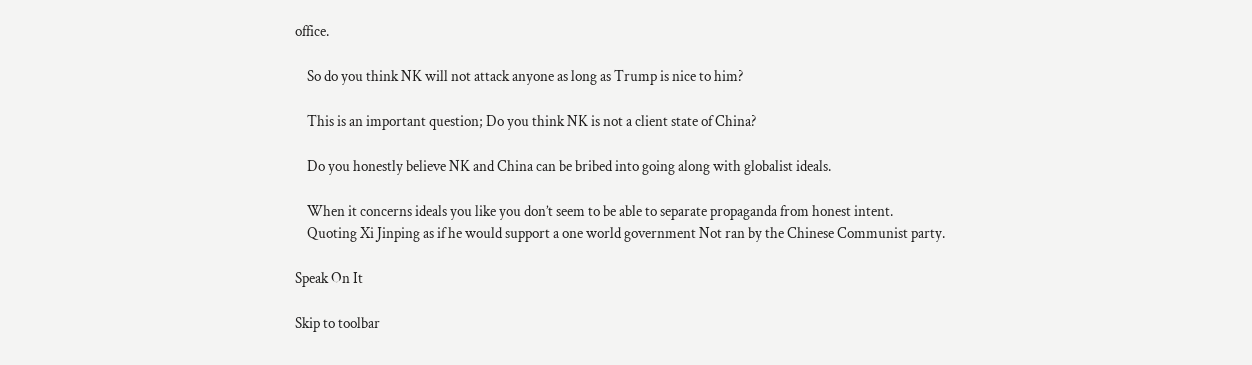office.

    So do you think NK will not attack anyone as long as Trump is nice to him?

    This is an important question; Do you think NK is not a client state of China?

    Do you honestly believe NK and China can be bribed into going along with globalist ideals.

    When it concerns ideals you like you don’t seem to be able to separate propaganda from honest intent.
    Quoting Xi Jinping as if he would support a one world government Not ran by the Chinese Communist party.

Speak On It

Skip to toolbar